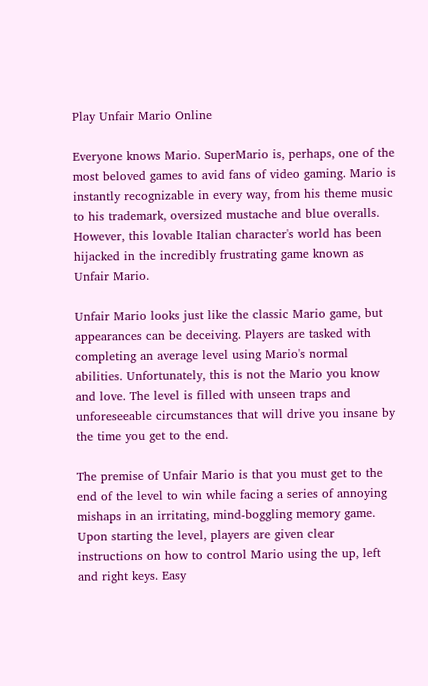Play Unfair Mario Online

Everyone knows Mario. SuperMario is, perhaps, one of the most beloved games to avid fans of video gaming. Mario is instantly recognizable in every way, from his theme music to his trademark, oversized mustache and blue overalls. However, this lovable Italian character's world has been hijacked in the incredibly frustrating game known as Unfair Mario.

Unfair Mario looks just like the classic Mario game, but appearances can be deceiving. Players are tasked with completing an average level using Mario's normal abilities. Unfortunately, this is not the Mario you know and love. The level is filled with unseen traps and unforeseeable circumstances that will drive you insane by the time you get to the end.

The premise of Unfair Mario is that you must get to the end of the level to win while facing a series of annoying mishaps in an irritating, mind-boggling memory game. Upon starting the level, players are given clear instructions on how to control Mario using the up, left and right keys. Easy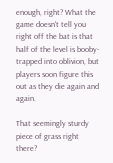enough, right? What the game doesn't tell you right off the bat is that half of the level is booby-trapped into oblivion, but players soon figure this out as they die again and again.

That seemingly sturdy piece of grass right there?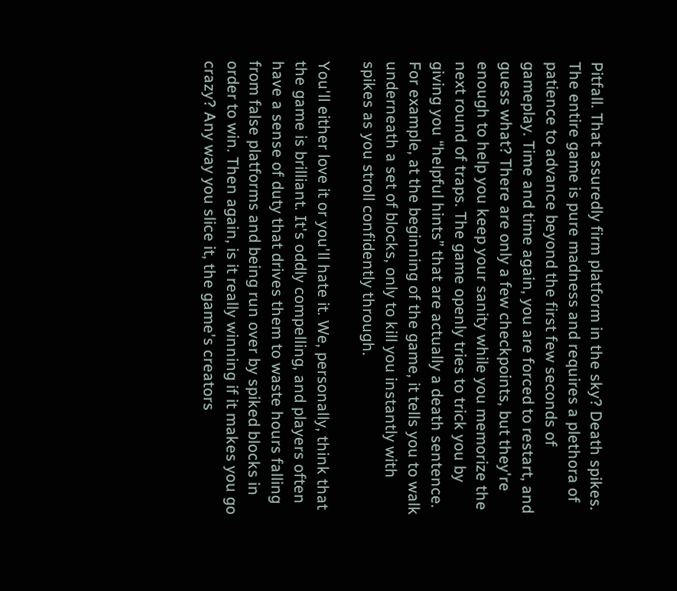Pitfall. That assuredly firm platform in the sky? Death spikes. The entire game is pure madness and requires a plethora of patience to advance beyond the first few seconds of gameplay. Time and time again, you are forced to restart, and guess what? There are only a few checkpoints, but they're enough to help you keep your sanity while you memorize the next round of traps. The game openly tries to trick you by giving you “helpful hints” that are actually a death sentence. For example, at the beginning of the game, it tells you to walk underneath a set of blocks, only to kill you instantly with spikes as you stroll confidently through.

You'll either love it or you'll hate it. We, personally, think that the game is brilliant. It's oddly compelling, and players often have a sense of duty that drives them to waste hours falling from false platforms and being run over by spiked blocks in order to win. Then again, is it really winning if it makes you go crazy? Any way you slice it, the game's creators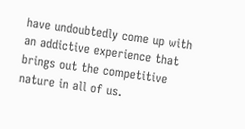have undoubtedly come up with an addictive experience that brings out the competitive nature in all of us.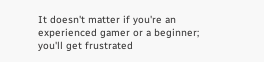It doesn't matter if you're an experienced gamer or a beginner; you'll get frustrated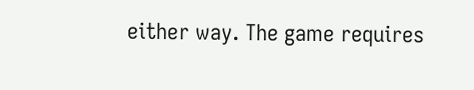either way. The game requires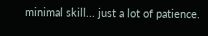minimal skill... just a lot of patience.